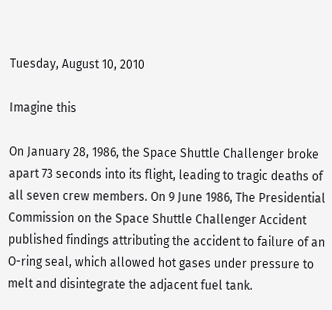Tuesday, August 10, 2010

Imagine this

On January 28, 1986, the Space Shuttle Challenger broke apart 73 seconds into its flight, leading to tragic deaths of all seven crew members. On 9 June 1986, The Presidential Commission on the Space Shuttle Challenger Accident published findings attributing the accident to failure of an O-ring seal, which allowed hot gases under pressure to melt and disintegrate the adjacent fuel tank.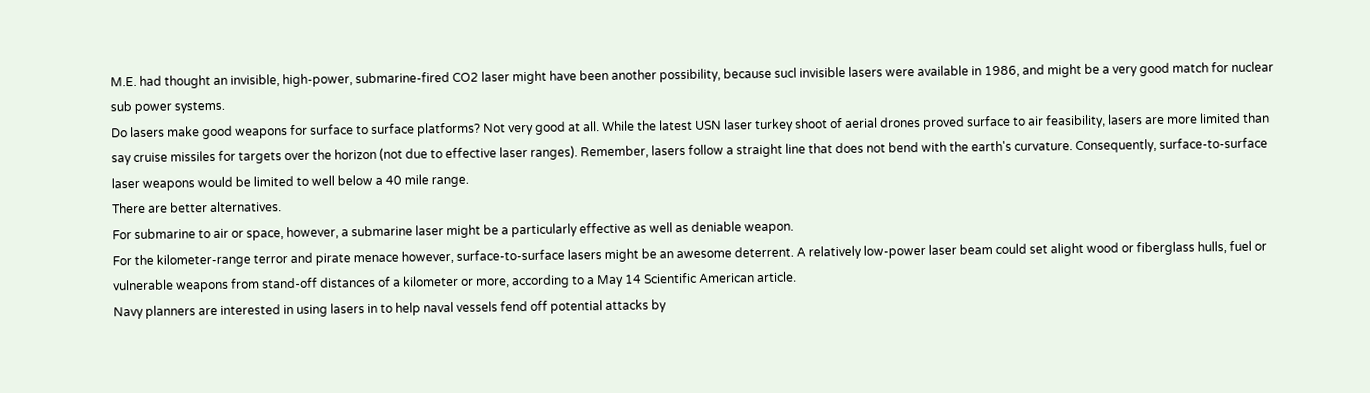M.E. had thought an invisible, high-power, submarine-fired CO2 laser might have been another possibility, because sucl invisible lasers were available in 1986, and might be a very good match for nuclear sub power systems.
Do lasers make good weapons for surface to surface platforms? Not very good at all. While the latest USN laser turkey shoot of aerial drones proved surface to air feasibility, lasers are more limited than say cruise missiles for targets over the horizon (not due to effective laser ranges). Remember, lasers follow a straight line that does not bend with the earth's curvature. Consequently, surface-to-surface laser weapons would be limited to well below a 40 mile range.
There are better alternatives.
For submarine to air or space, however, a submarine laser might be a particularly effective as well as deniable weapon.
For the kilometer-range terror and pirate menace however, surface-to-surface lasers might be an awesome deterrent. A relatively low-power laser beam could set alight wood or fiberglass hulls, fuel or vulnerable weapons from stand-off distances of a kilometer or more, according to a May 14 Scientific American article.
Navy planners are interested in using lasers in to help naval vessels fend off potential attacks by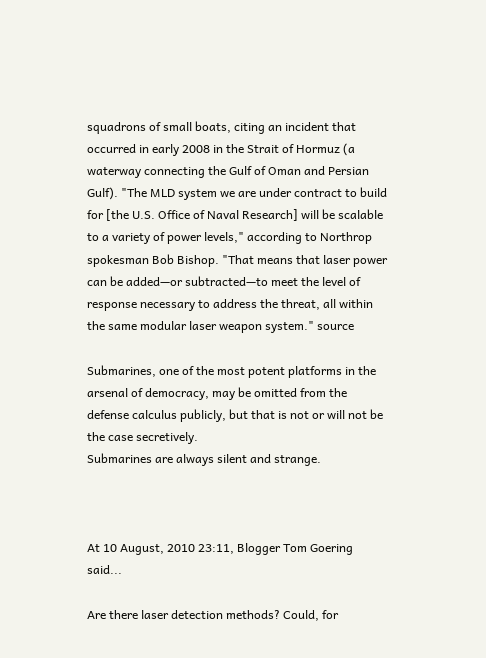squadrons of small boats, citing an incident that occurred in early 2008 in the Strait of Hormuz (a waterway connecting the Gulf of Oman and Persian Gulf). "The MLD system we are under contract to build for [the U.S. Office of Naval Research] will be scalable to a variety of power levels," according to Northrop spokesman Bob Bishop. "That means that laser power can be added—or subtracted—to meet the level of response necessary to address the threat, all within the same modular laser weapon system." source

Submarines, one of the most potent platforms in the arsenal of democracy, may be omitted from the defense calculus publicly, but that is not or will not be the case secretively.
Submarines are always silent and strange.



At 10 August, 2010 23:11, Blogger Tom Goering said...

Are there laser detection methods? Could, for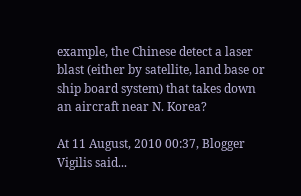example, the Chinese detect a laser blast (either by satellite, land base or ship board system) that takes down an aircraft near N. Korea?

At 11 August, 2010 00:37, Blogger Vigilis said...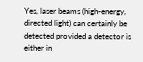Yes, laser beams (high-energy, directed light) can certainly be detected provided a detector is either in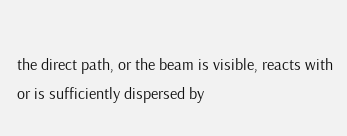the direct path, or the beam is visible, reacts with or is sufficiently dispersed by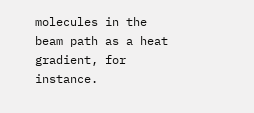molecules in the beam path as a heat gradient, for instance.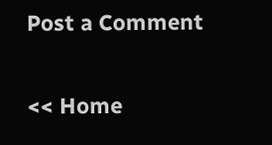Post a Comment

<< Home